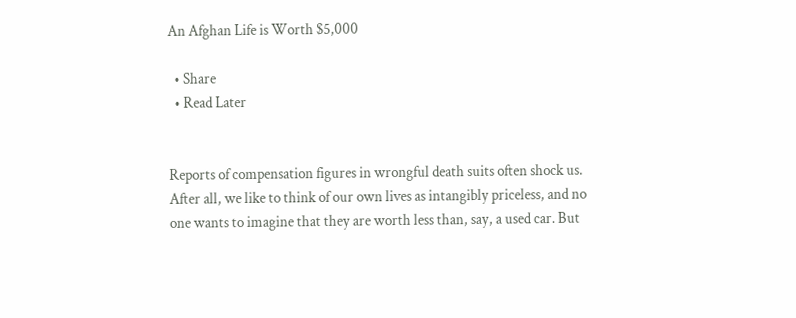An Afghan Life is Worth $5,000

  • Share
  • Read Later


Reports of compensation figures in wrongful death suits often shock us. After all, we like to think of our own lives as intangibly priceless, and no one wants to imagine that they are worth less than, say, a used car. But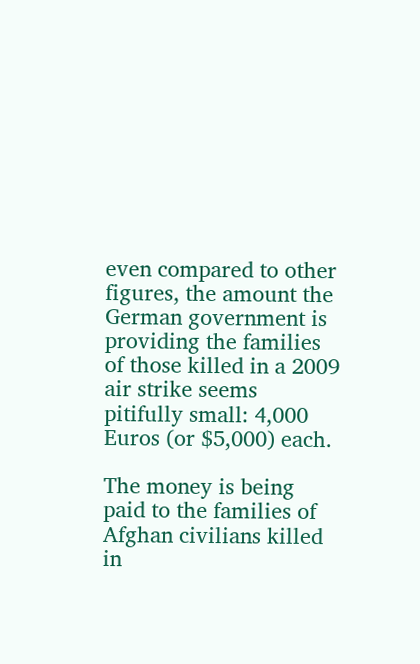even compared to other figures, the amount the German government is providing the families of those killed in a 2009 air strike seems pitifully small: 4,000 Euros (or $5,000) each.

The money is being paid to the families of Afghan civilians killed in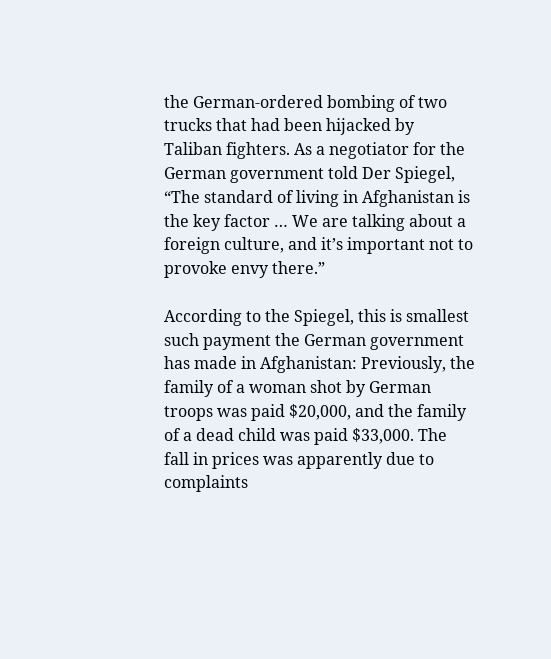the German-ordered bombing of two trucks that had been hijacked by Taliban fighters. As a negotiator for the German government told Der Spiegel, “The standard of living in Afghanistan is the key factor … We are talking about a foreign culture, and it’s important not to provoke envy there.”

According to the Spiegel, this is smallest such payment the German government has made in Afghanistan: Previously, the family of a woman shot by German troops was paid $20,000, and the family of a dead child was paid $33,000. The fall in prices was apparently due to complaints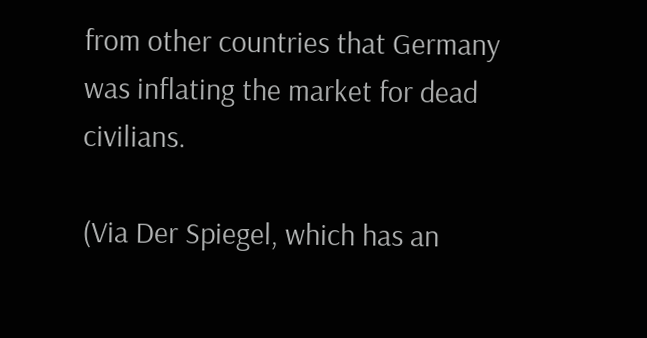from other countries that Germany was inflating the market for dead civilians.

(Via Der Spiegel, which has an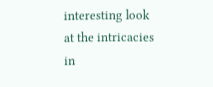interesting look at the intricacies in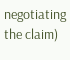negotiating the claim)